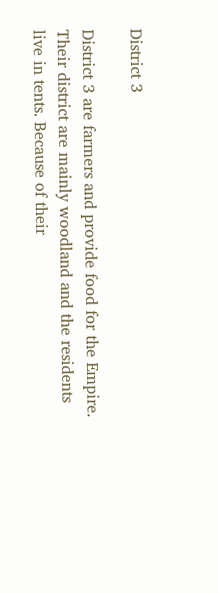District 3

District 3 are farmers and provide food for the Empire. Their district are mainly woodland and the residents live in tents. Because of their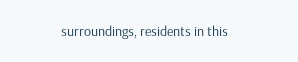surroundings, residents in this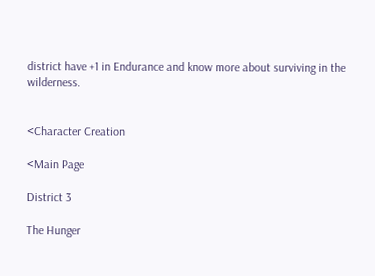district have +1 in Endurance and know more about surviving in the wilderness.


<Character Creation

<Main Page

District 3

The Hunger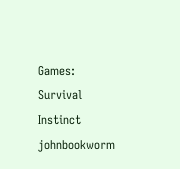Games: Survival Instinct johnbookworm